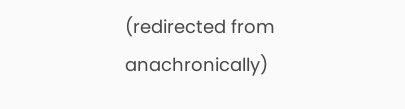(redirected from anachronically)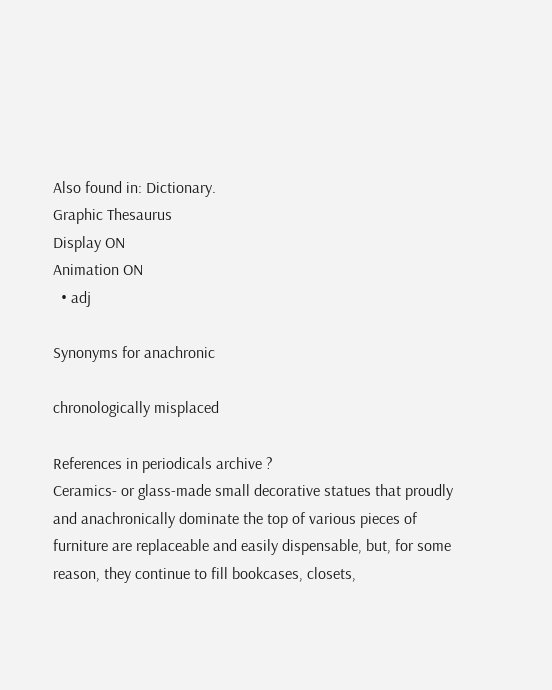Also found in: Dictionary.
Graphic Thesaurus
Display ON
Animation ON
  • adj

Synonyms for anachronic

chronologically misplaced

References in periodicals archive ?
Ceramics- or glass-made small decorative statues that proudly and anachronically dominate the top of various pieces of furniture are replaceable and easily dispensable, but, for some reason, they continue to fill bookcases, closets,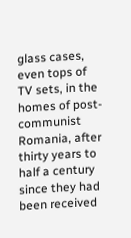glass cases, even tops of TV sets, in the homes of post-communist Romania, after thirty years to half a century since they had been received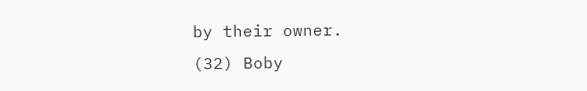by their owner.
(32) Boby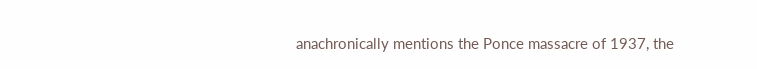anachronically mentions the Ponce massacre of 1937, the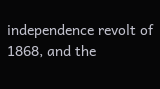independence revolt of 1868, and the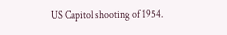US Capitol shooting of 1954.